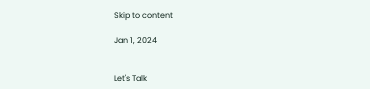Skip to content

Jan 1, 2024


Let's Talk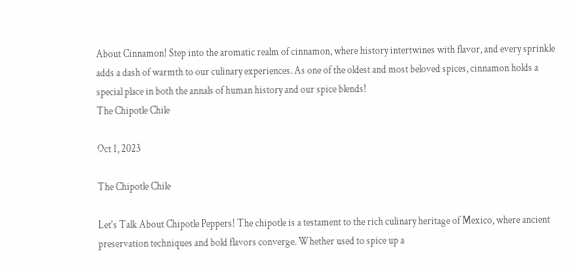About Cinnamon! Step into the aromatic realm of cinnamon, where history intertwines with flavor, and every sprinkle adds a dash of warmth to our culinary experiences. As one of the oldest and most beloved spices, cinnamon holds a special place in both the annals of human history and our spice blends!
The Chipotle Chile

Oct 1, 2023

The Chipotle Chile

Let's Talk About Chipotle Peppers! The chipotle is a testament to the rich culinary heritage of Mexico, where ancient preservation techniques and bold flavors converge. Whether used to spice up a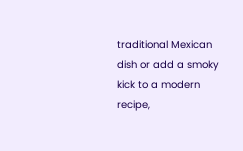traditional Mexican dish or add a smoky kick to a modern recipe,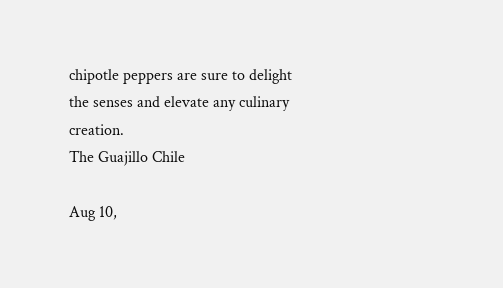chipotle peppers are sure to delight the senses and elevate any culinary creation.
The Guajillo Chile

Aug 10,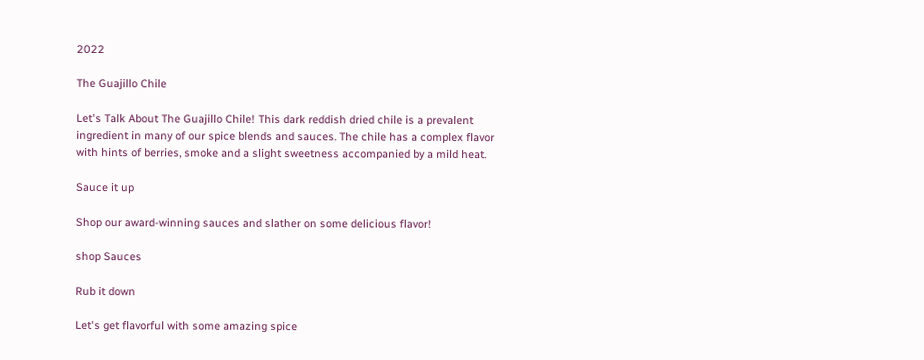2022

The Guajillo Chile

Let's Talk About The Guajillo Chile! This dark reddish dried chile is a prevalent ingredient in many of our spice blends and sauces. The chile has a complex flavor with hints of berries, smoke and a slight sweetness accompanied by a mild heat.

Sauce it up

Shop our award-winning sauces and slather on some delicious flavor!

shop Sauces

Rub it down

Let's get flavorful with some amazing spice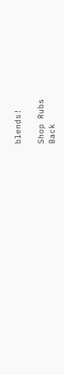blends!

Shop Rubs
Back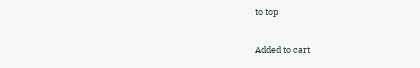to top

Added to cart